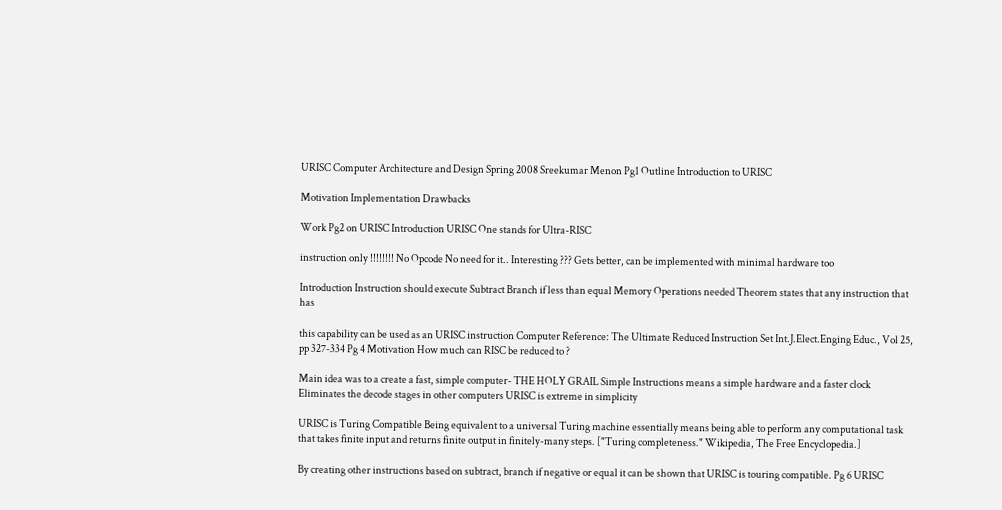URISC Computer Architecture and Design Spring 2008 Sreekumar Menon Pg1 Outline Introduction to URISC

Motivation Implementation Drawbacks

Work Pg2 on URISC Introduction URISC One stands for Ultra-RISC

instruction only !!!!!!!! No Opcode No need for it.. Interesting ??? Gets better, can be implemented with minimal hardware too

Introduction Instruction should execute Subtract Branch if less than equal Memory Operations needed Theorem states that any instruction that has

this capability can be used as an URISC instruction Computer Reference: The Ultimate Reduced Instruction Set Int.J.Elect.Enging Educ., Vol 25, pp 327-334 Pg 4 Motivation How much can RISC be reduced to ?

Main idea was to a create a fast, simple computer- THE HOLY GRAIL Simple Instructions means a simple hardware and a faster clock Eliminates the decode stages in other computers URISC is extreme in simplicity

URISC is Turing Compatible Being equivalent to a universal Turing machine essentially means being able to perform any computational task that takes finite input and returns finite output in finitely-many steps. ["Turing completeness." Wikipedia, The Free Encyclopedia.]

By creating other instructions based on subtract, branch if negative or equal it can be shown that URISC is touring compatible. Pg 6 URISC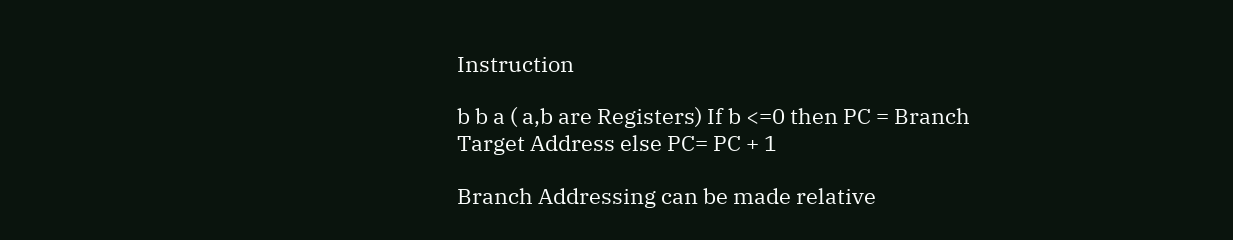Instruction

b b a ( a,b are Registers) If b <=0 then PC = Branch Target Address else PC= PC + 1

Branch Addressing can be made relative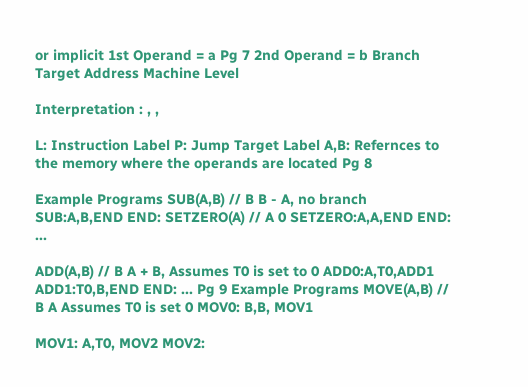or implicit 1st Operand = a Pg 7 2nd Operand = b Branch Target Address Machine Level

Interpretation : , ,

L: Instruction Label P: Jump Target Label A,B: Refernces to the memory where the operands are located Pg 8

Example Programs SUB(A,B) // B B - A, no branch SUB:A,B,END END: SETZERO(A) // A 0 SETZERO:A,A,END END: ...

ADD(A,B) // B A + B, Assumes T0 is set to 0 ADD0:A,T0,ADD1 ADD1:T0,B,END END: ... Pg 9 Example Programs MOVE(A,B) // B A Assumes T0 is set 0 MOV0: B,B, MOV1

MOV1: A,T0, MOV2 MOV2: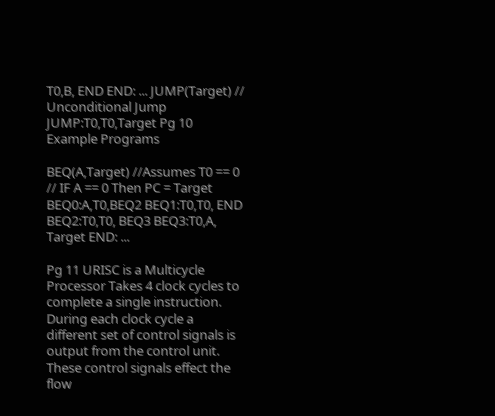T0,B, END END: ... JUMP(Target) // Unconditional Jump JUMP:T0,T0,Target Pg 10 Example Programs

BEQ(A,Target) //Assumes T0 == 0 // IF A == 0 Then PC = Target BEQ0:A,T0,BEQ2 BEQ1:T0,T0, END BEQ2:T0,T0, BEQ3 BEQ3:T0,A, Target END: ...

Pg 11 URISC is a Multicycle Processor Takes 4 clock cycles to complete a single instruction. During each clock cycle a different set of control signals is output from the control unit. These control signals effect the flow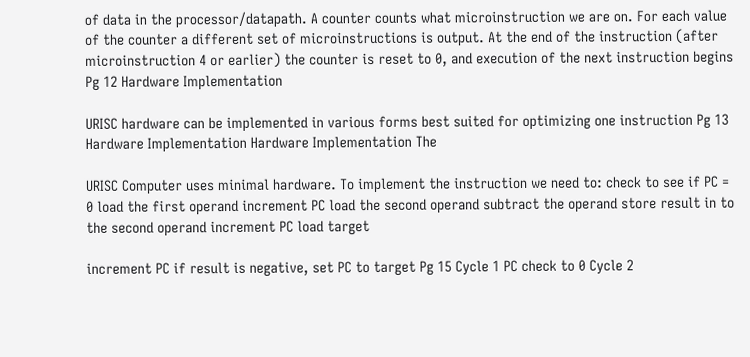of data in the processor/datapath. A counter counts what microinstruction we are on. For each value of the counter a different set of microinstructions is output. At the end of the instruction (after microinstruction 4 or earlier) the counter is reset to 0, and execution of the next instruction begins Pg 12 Hardware Implementation

URISC hardware can be implemented in various forms best suited for optimizing one instruction Pg 13 Hardware Implementation Hardware Implementation The

URISC Computer uses minimal hardware. To implement the instruction we need to: check to see if PC = 0 load the first operand increment PC load the second operand subtract the operand store result in to the second operand increment PC load target

increment PC if result is negative, set PC to target Pg 15 Cycle 1 PC check to 0 Cycle 2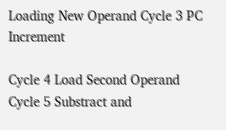Loading New Operand Cycle 3 PC Increment

Cycle 4 Load Second Operand Cycle 5 Substract and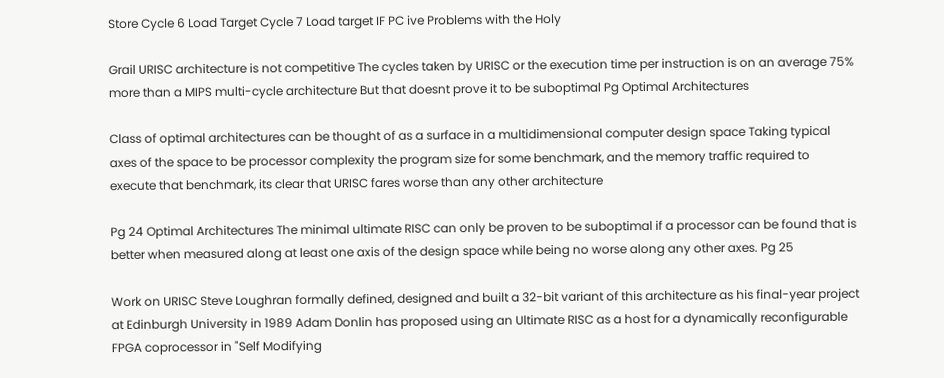Store Cycle 6 Load Target Cycle 7 Load target IF PC ive Problems with the Holy

Grail URISC architecture is not competitive The cycles taken by URISC or the execution time per instruction is on an average 75% more than a MIPS multi-cycle architecture But that doesnt prove it to be suboptimal Pg Optimal Architectures

Class of optimal architectures can be thought of as a surface in a multidimensional computer design space Taking typical axes of the space to be processor complexity the program size for some benchmark, and the memory traffic required to execute that benchmark, its clear that URISC fares worse than any other architecture

Pg 24 Optimal Architectures The minimal ultimate RISC can only be proven to be suboptimal if a processor can be found that is better when measured along at least one axis of the design space while being no worse along any other axes. Pg 25

Work on URISC Steve Loughran formally defined, designed and built a 32-bit variant of this architecture as his final-year project at Edinburgh University in 1989 Adam Donlin has proposed using an Ultimate RISC as a host for a dynamically reconfigurable FPGA coprocessor in "Self Modifying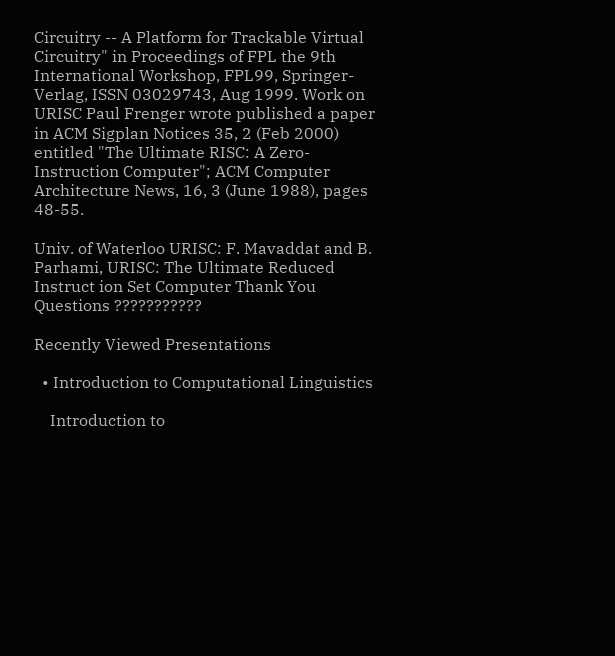Circuitry -- A Platform for Trackable Virtual Circuitry" in Proceedings of FPL the 9th International Workshop, FPL99, Springer-Verlag, ISSN 03029743, Aug 1999. Work on URISC Paul Frenger wrote published a paper in ACM Sigplan Notices 35, 2 (Feb 2000) entitled "The Ultimate RISC: A Zero-Instruction Computer"; ACM Computer Architecture News, 16, 3 (June 1988), pages 48-55.

Univ. of Waterloo URISC: F. Mavaddat and B. Parhami, URISC: The Ultimate Reduced Instruct ion Set Computer Thank You Questions ???????????

Recently Viewed Presentations

  • Introduction to Computational Linguistics

    Introduction to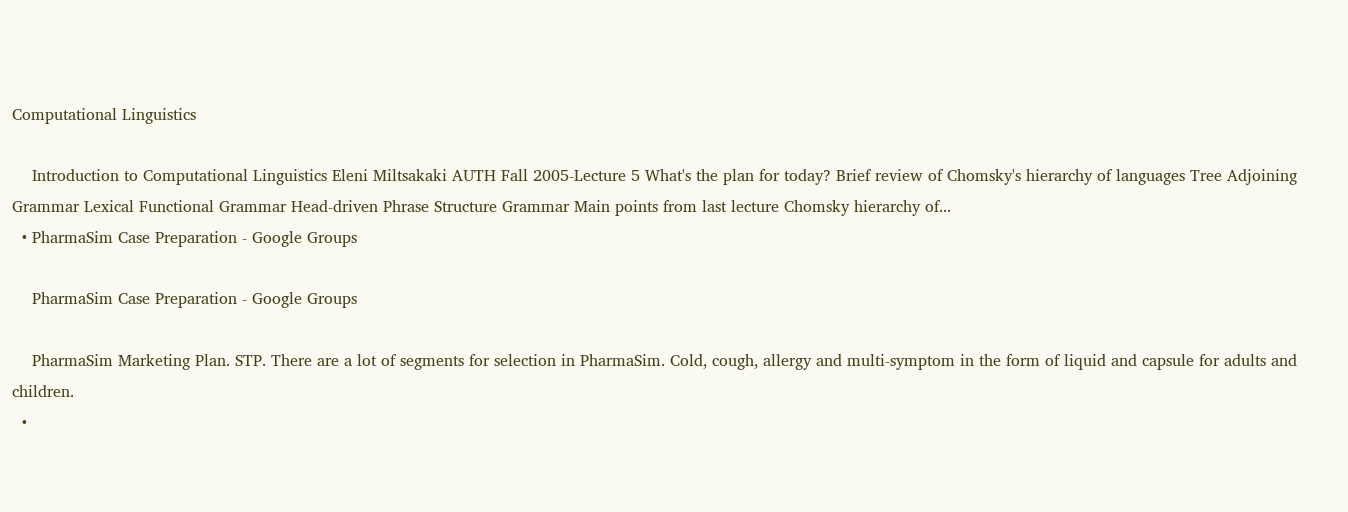Computational Linguistics

    Introduction to Computational Linguistics Eleni Miltsakaki AUTH Fall 2005-Lecture 5 What's the plan for today? Brief review of Chomsky's hierarchy of languages Tree Adjoining Grammar Lexical Functional Grammar Head-driven Phrase Structure Grammar Main points from last lecture Chomsky hierarchy of...
  • PharmaSim Case Preparation - Google Groups

    PharmaSim Case Preparation - Google Groups

    PharmaSim Marketing Plan. STP. There are a lot of segments for selection in PharmaSim. Cold, cough, allergy and multi-symptom in the form of liquid and capsule for adults and children.
  •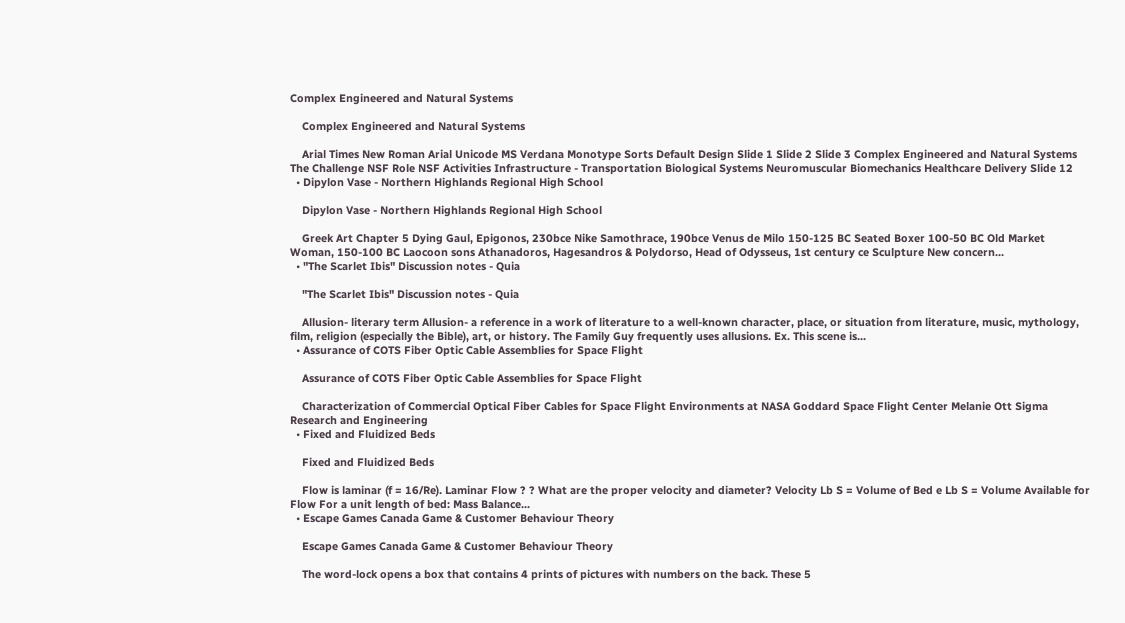Complex Engineered and Natural Systems

    Complex Engineered and Natural Systems

    Arial Times New Roman Arial Unicode MS Verdana Monotype Sorts Default Design Slide 1 Slide 2 Slide 3 Complex Engineered and Natural Systems The Challenge NSF Role NSF Activities Infrastructure - Transportation Biological Systems Neuromuscular Biomechanics Healthcare Delivery Slide 12
  • Dipylon Vase - Northern Highlands Regional High School

    Dipylon Vase - Northern Highlands Regional High School

    Greek Art Chapter 5 Dying Gaul, Epigonos, 230bce Nike Samothrace, 190bce Venus de Milo 150-125 BC Seated Boxer 100-50 BC Old Market Woman, 150-100 BC Laocoon sons Athanadoros, Hagesandros & Polydorso, Head of Odysseus, 1st century ce Sculpture New concern...
  • "The Scarlet Ibis" Discussion notes - Quia

    "The Scarlet Ibis" Discussion notes - Quia

    Allusion- literary term Allusion- a reference in a work of literature to a well-known character, place, or situation from literature, music, mythology, film, religion (especially the Bible), art, or history. The Family Guy frequently uses allusions. Ex. This scene is...
  • Assurance of COTS Fiber Optic Cable Assemblies for Space Flight

    Assurance of COTS Fiber Optic Cable Assemblies for Space Flight

    Characterization of Commercial Optical Fiber Cables for Space Flight Environments at NASA Goddard Space Flight Center Melanie Ott Sigma Research and Engineering
  • Fixed and Fluidized Beds

    Fixed and Fluidized Beds

    Flow is laminar (f = 16/Re). Laminar Flow ? ? What are the proper velocity and diameter? Velocity Lb S = Volume of Bed e Lb S = Volume Available for Flow For a unit length of bed: Mass Balance...
  • Escape Games Canada Game & Customer Behaviour Theory

    Escape Games Canada Game & Customer Behaviour Theory

    The word-lock opens a box that contains 4 prints of pictures with numbers on the back. These 5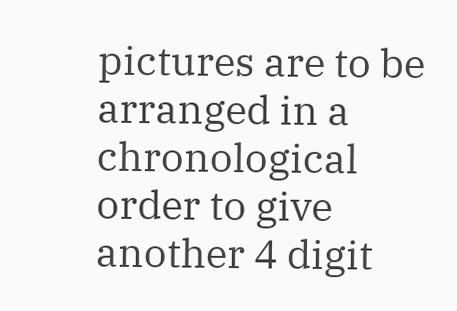pictures are to be arranged in a chronological order to give another 4 digit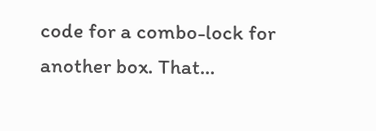code for a combo-lock for another box. That...